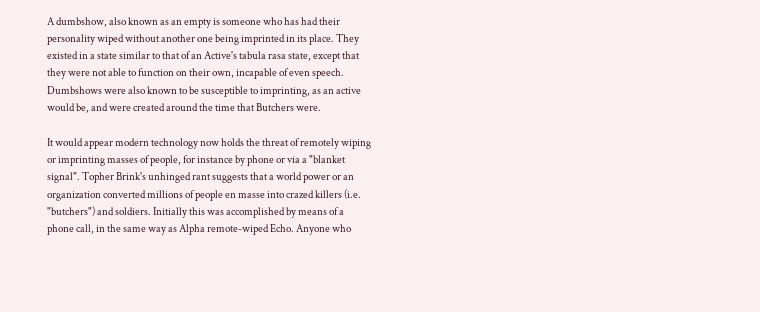A dumbshow, also known as an empty is someone who has had their personality wiped without another one being imprinted in its place. They existed in a state similar to that of an Active's tabula rasa state, except that they were not able to function on their own, incapable of even speech. Dumbshows were also known to be susceptible to imprinting, as an active would be, and were created around the time that Butchers were.

It would appear modern technology now holds the threat of remotely wiping or imprinting masses of people, for instance by phone or via a "blanket signal". Topher Brink's unhinged rant suggests that a world power or an organization converted millions of people en masse into crazed killers (i.e. "butchers") and soldiers. Initially this was accomplished by means of a phone call, in the same way as Alpha remote-wiped Echo. Anyone who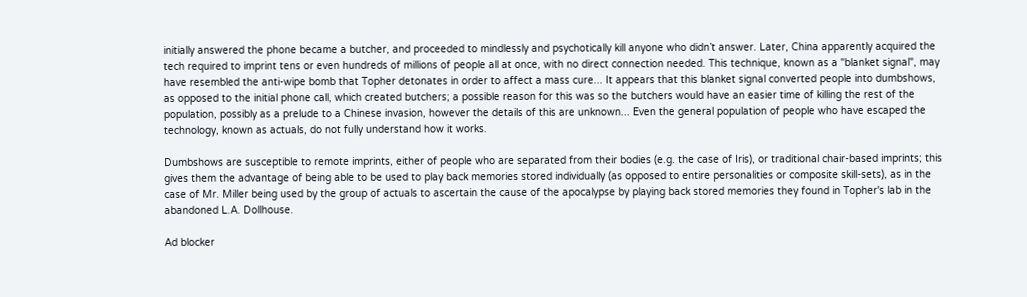initially answered the phone became a butcher, and proceeded to mindlessly and psychotically kill anyone who didn’t answer. Later, China apparently acquired the tech required to imprint tens or even hundreds of millions of people all at once, with no direct connection needed. This technique, known as a "blanket signal", may have resembled the anti-wipe bomb that Topher detonates in order to affect a mass cure... It appears that this blanket signal converted people into dumbshows, as opposed to the initial phone call, which created butchers; a possible reason for this was so the butchers would have an easier time of killing the rest of the population, possibly as a prelude to a Chinese invasion, however the details of this are unknown... Even the general population of people who have escaped the technology, known as actuals, do not fully understand how it works.

Dumbshows are susceptible to remote imprints, either of people who are separated from their bodies (e.g. the case of Iris), or traditional chair-based imprints; this gives them the advantage of being able to be used to play back memories stored individually (as opposed to entire personalities or composite skill-sets), as in the case of Mr. Miller being used by the group of actuals to ascertain the cause of the apocalypse by playing back stored memories they found in Topher's lab in the abandoned L.A. Dollhouse.

Ad blocker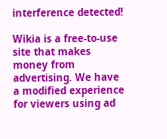interference detected!

Wikia is a free-to-use site that makes money from advertising. We have a modified experience for viewers using ad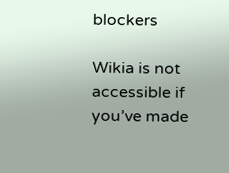blockers

Wikia is not accessible if you’ve made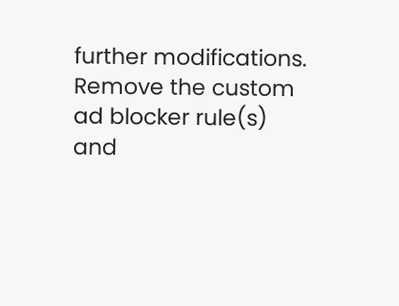further modifications. Remove the custom ad blocker rule(s) and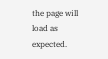the page will load as expected.